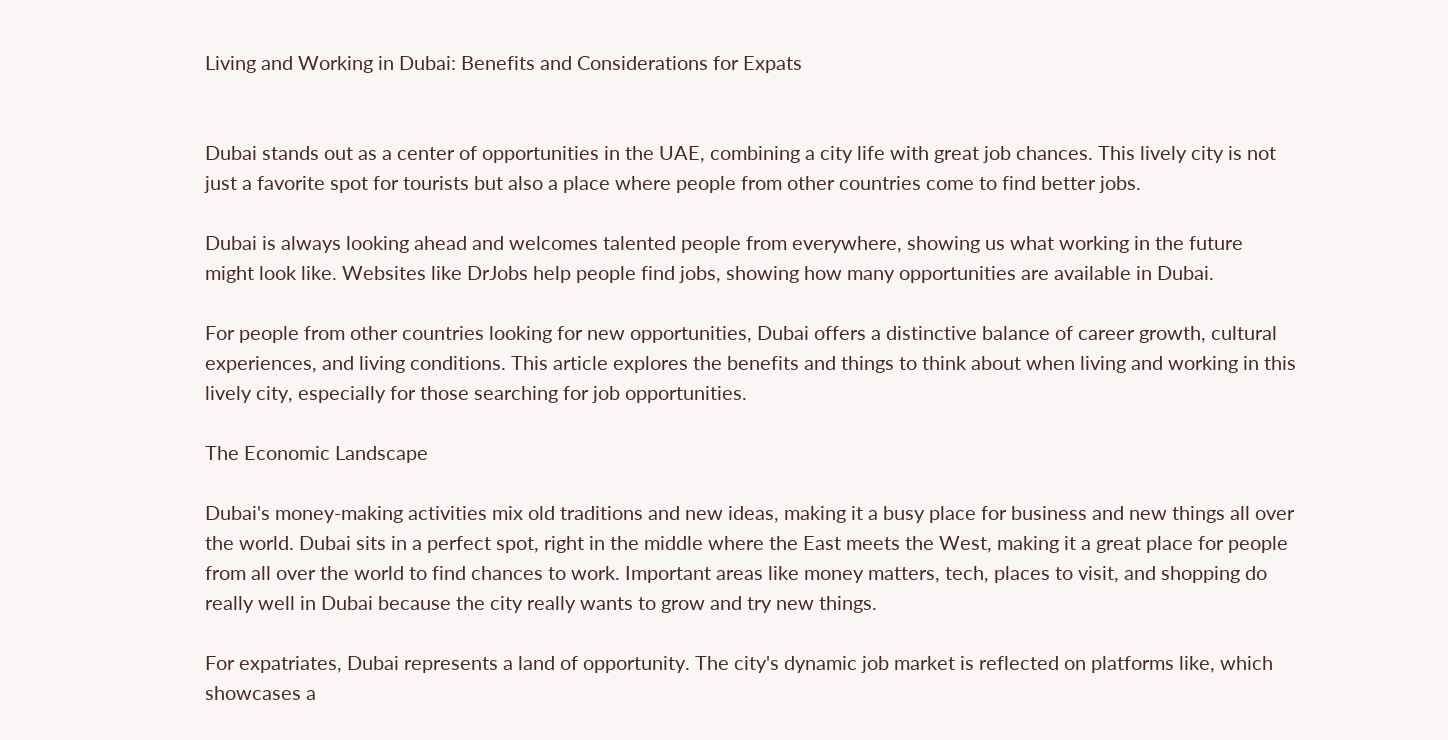Living and Working in Dubai: Benefits and Considerations for Expats


Dubai stands out as a center of opportunities in the UAE, combining a city life with great job chances. This lively city is not just a favorite spot for tourists but also a place where people from other countries come to find better jobs.

Dubai is always looking ahead and welcomes talented people from everywhere, showing us what working in the future might look like. Websites like DrJobs help people find jobs, showing how many opportunities are available in Dubai.

For people from other countries looking for new opportunities, Dubai offers a distinctive balance of career growth, cultural experiences, and living conditions. This article explores the benefits and things to think about when living and working in this lively city, especially for those searching for job opportunities.

The Economic Landscape

Dubai's money-making activities mix old traditions and new ideas, making it a busy place for business and new things all over the world. Dubai sits in a perfect spot, right in the middle where the East meets the West, making it a great place for people from all over the world to find chances to work. Important areas like money matters, tech, places to visit, and shopping do really well in Dubai because the city really wants to grow and try new things.

For expatriates, Dubai represents a land of opportunity. The city's dynamic job market is reflected on platforms like, which showcases a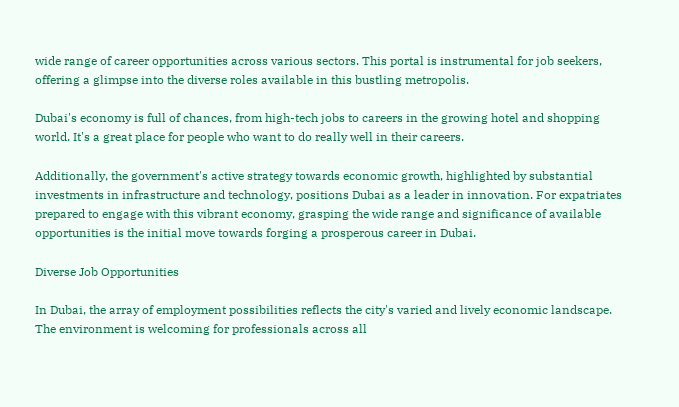wide range of career opportunities across various sectors. This portal is instrumental for job seekers, offering a glimpse into the diverse roles available in this bustling metropolis.

Dubai's economy is full of chances, from high-tech jobs to careers in the growing hotel and shopping world. It's a great place for people who want to do really well in their careers.

Additionally, the government's active strategy towards economic growth, highlighted by substantial investments in infrastructure and technology, positions Dubai as a leader in innovation. For expatriates prepared to engage with this vibrant economy, grasping the wide range and significance of available opportunities is the initial move towards forging a prosperous career in Dubai.

Diverse Job Opportunities

In Dubai, the array of employment possibilities reflects the city's varied and lively economic landscape. The environment is welcoming for professionals across all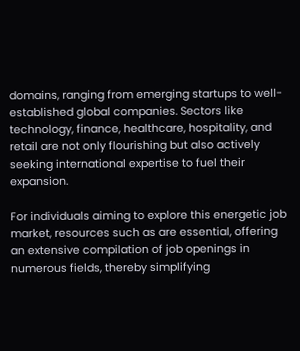domains, ranging from emerging startups to well-established global companies. Sectors like technology, finance, healthcare, hospitality, and retail are not only flourishing but also actively seeking international expertise to fuel their expansion.

For individuals aiming to explore this energetic job market, resources such as are essential, offering an extensive compilation of job openings in numerous fields, thereby simplifying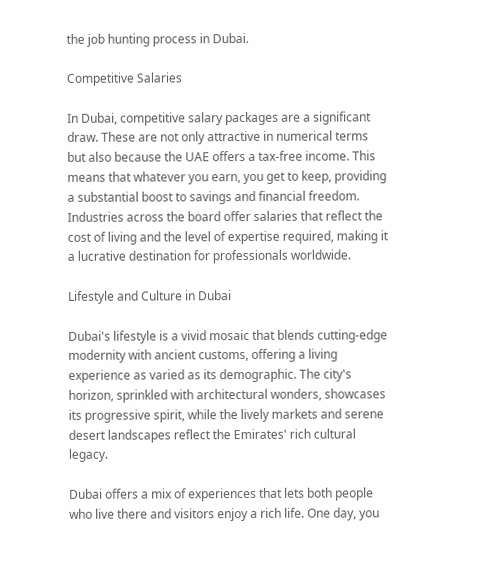the job hunting process in Dubai.

Competitive Salaries

In Dubai, competitive salary packages are a significant draw. These are not only attractive in numerical terms but also because the UAE offers a tax-free income. This means that whatever you earn, you get to keep, providing a substantial boost to savings and financial freedom. Industries across the board offer salaries that reflect the cost of living and the level of expertise required, making it a lucrative destination for professionals worldwide.

Lifestyle and Culture in Dubai

Dubai's lifestyle is a vivid mosaic that blends cutting-edge modernity with ancient customs, offering a living experience as varied as its demographic. The city's horizon, sprinkled with architectural wonders, showcases its progressive spirit, while the lively markets and serene desert landscapes reflect the Emirates' rich cultural legacy.

Dubai offers a mix of experiences that lets both people who live there and visitors enjoy a rich life. One day, you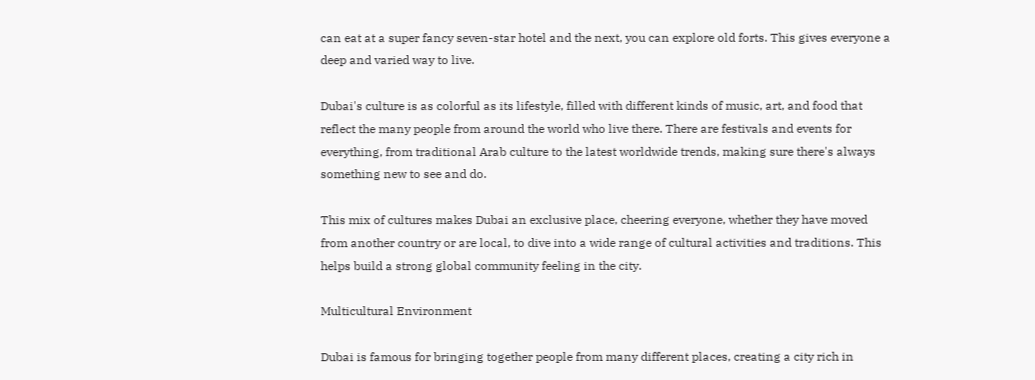can eat at a super fancy seven-star hotel and the next, you can explore old forts. This gives everyone a deep and varied way to live.

Dubai's culture is as colorful as its lifestyle, filled with different kinds of music, art, and food that reflect the many people from around the world who live there. There are festivals and events for everything, from traditional Arab culture to the latest worldwide trends, making sure there's always something new to see and do.

This mix of cultures makes Dubai an exclusive place, cheering everyone, whether they have moved from another country or are local, to dive into a wide range of cultural activities and traditions. This helps build a strong global community feeling in the city.

Multicultural Environment

Dubai is famous for bringing together people from many different places, creating a city rich in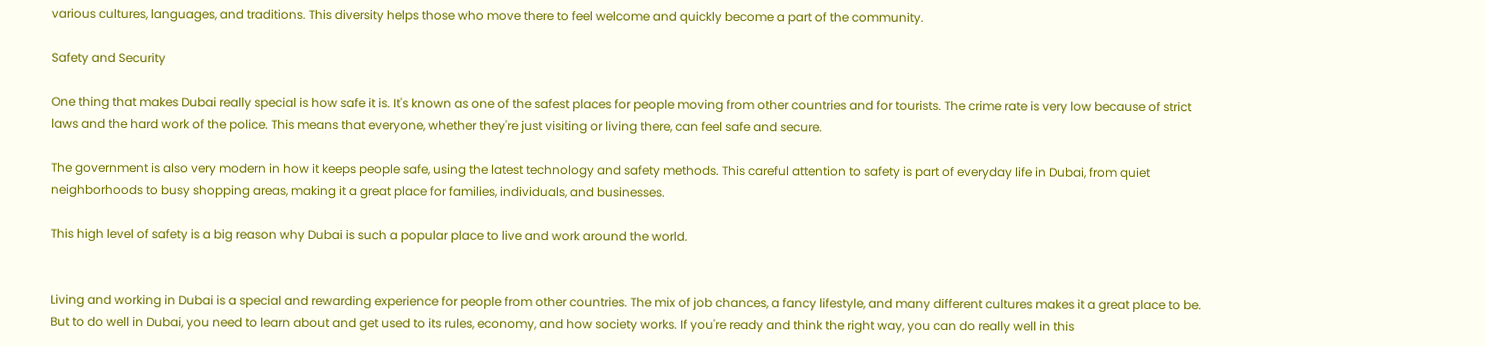various cultures, languages, and traditions. This diversity helps those who move there to feel welcome and quickly become a part of the community.

Safety and Security

One thing that makes Dubai really special is how safe it is. It's known as one of the safest places for people moving from other countries and for tourists. The crime rate is very low because of strict laws and the hard work of the police. This means that everyone, whether they're just visiting or living there, can feel safe and secure.

The government is also very modern in how it keeps people safe, using the latest technology and safety methods. This careful attention to safety is part of everyday life in Dubai, from quiet neighborhoods to busy shopping areas, making it a great place for families, individuals, and businesses.

This high level of safety is a big reason why Dubai is such a popular place to live and work around the world.


Living and working in Dubai is a special and rewarding experience for people from other countries. The mix of job chances, a fancy lifestyle, and many different cultures makes it a great place to be. But to do well in Dubai, you need to learn about and get used to its rules, economy, and how society works. If you're ready and think the right way, you can do really well in this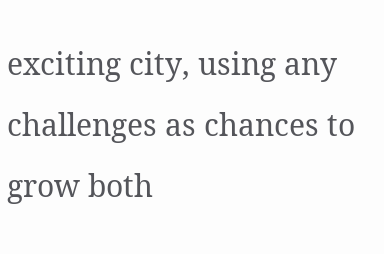exciting city, using any challenges as chances to grow both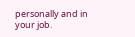personally and in your job.